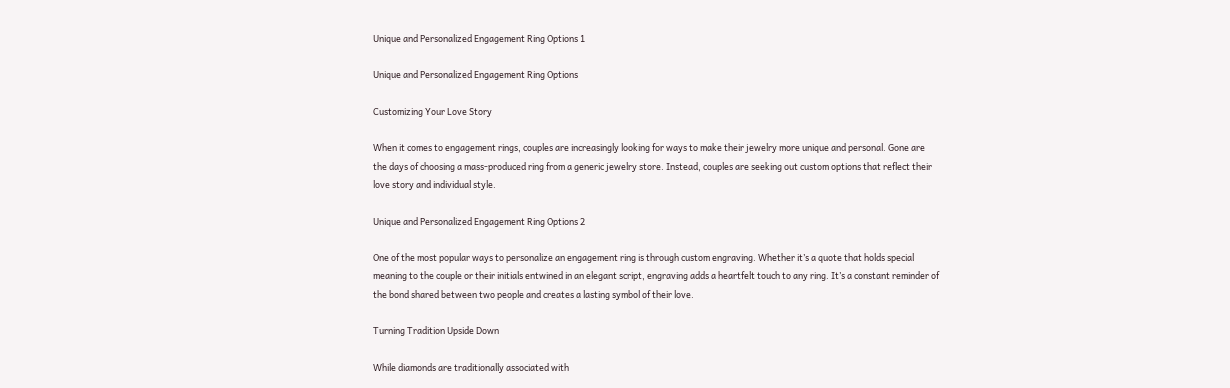Unique and Personalized Engagement Ring Options 1

Unique and Personalized Engagement Ring Options

Customizing Your Love Story

When it comes to engagement rings, couples are increasingly looking for ways to make their jewelry more unique and personal. Gone are the days of choosing a mass-produced ring from a generic jewelry store. Instead, couples are seeking out custom options that reflect their love story and individual style.

Unique and Personalized Engagement Ring Options 2

One of the most popular ways to personalize an engagement ring is through custom engraving. Whether it’s a quote that holds special meaning to the couple or their initials entwined in an elegant script, engraving adds a heartfelt touch to any ring. It’s a constant reminder of the bond shared between two people and creates a lasting symbol of their love.

Turning Tradition Upside Down

While diamonds are traditionally associated with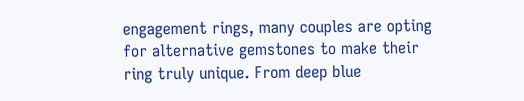engagement rings, many couples are opting for alternative gemstones to make their ring truly unique. From deep blue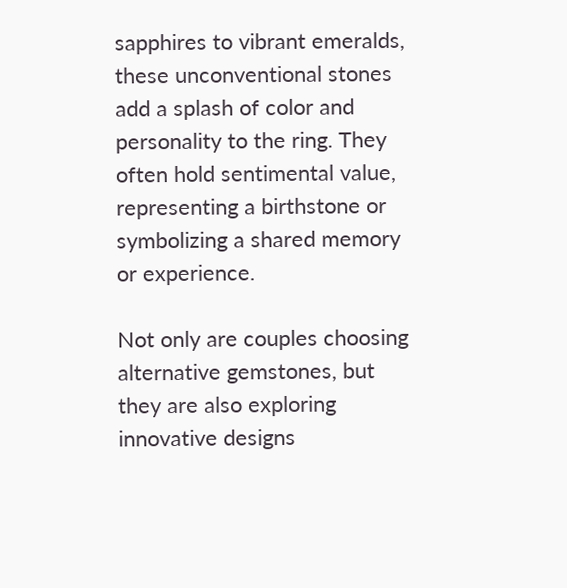sapphires to vibrant emeralds, these unconventional stones add a splash of color and personality to the ring. They often hold sentimental value, representing a birthstone or symbolizing a shared memory or experience.

Not only are couples choosing alternative gemstones, but they are also exploring innovative designs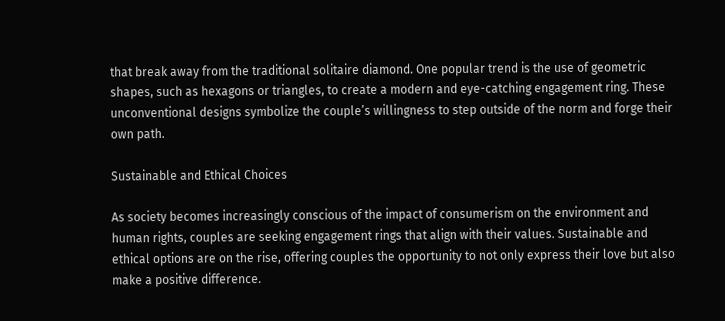that break away from the traditional solitaire diamond. One popular trend is the use of geometric shapes, such as hexagons or triangles, to create a modern and eye-catching engagement ring. These unconventional designs symbolize the couple’s willingness to step outside of the norm and forge their own path.

Sustainable and Ethical Choices

As society becomes increasingly conscious of the impact of consumerism on the environment and human rights, couples are seeking engagement rings that align with their values. Sustainable and ethical options are on the rise, offering couples the opportunity to not only express their love but also make a positive difference.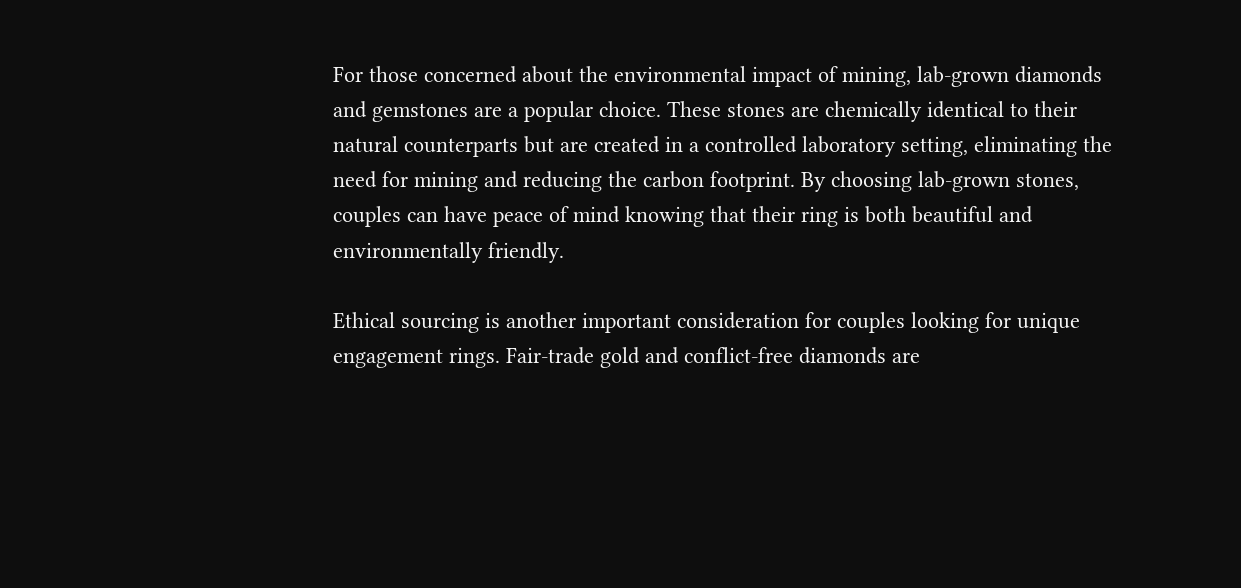For those concerned about the environmental impact of mining, lab-grown diamonds and gemstones are a popular choice. These stones are chemically identical to their natural counterparts but are created in a controlled laboratory setting, eliminating the need for mining and reducing the carbon footprint. By choosing lab-grown stones, couples can have peace of mind knowing that their ring is both beautiful and environmentally friendly.

Ethical sourcing is another important consideration for couples looking for unique engagement rings. Fair-trade gold and conflict-free diamonds are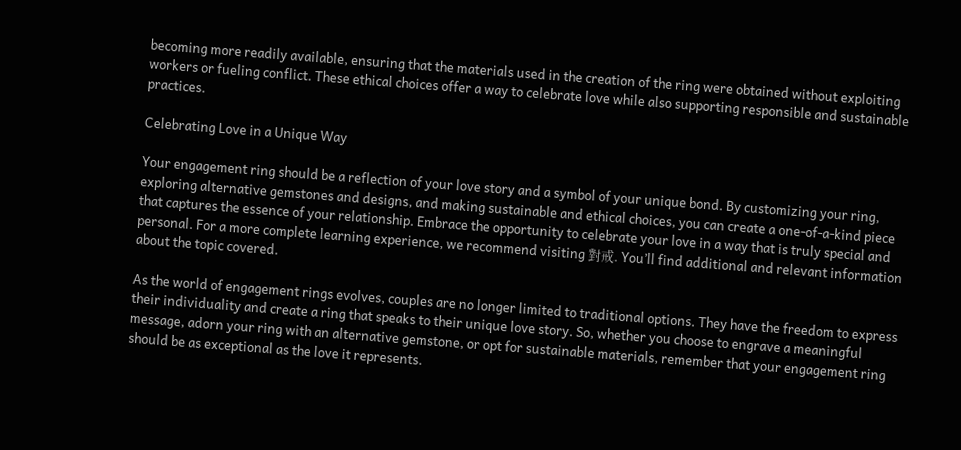becoming more readily available, ensuring that the materials used in the creation of the ring were obtained without exploiting workers or fueling conflict. These ethical choices offer a way to celebrate love while also supporting responsible and sustainable practices.

Celebrating Love in a Unique Way

Your engagement ring should be a reflection of your love story and a symbol of your unique bond. By customizing your ring, exploring alternative gemstones and designs, and making sustainable and ethical choices, you can create a one-of-a-kind piece that captures the essence of your relationship. Embrace the opportunity to celebrate your love in a way that is truly special and personal. For a more complete learning experience, we recommend visiting 對戒. You’ll find additional and relevant information about the topic covered.

As the world of engagement rings evolves, couples are no longer limited to traditional options. They have the freedom to express their individuality and create a ring that speaks to their unique love story. So, whether you choose to engrave a meaningful message, adorn your ring with an alternative gemstone, or opt for sustainable materials, remember that your engagement ring should be as exceptional as the love it represents.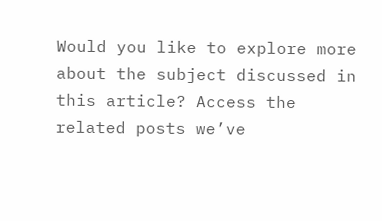Would you like to explore more about the subject discussed in this article? Access the related posts we’ve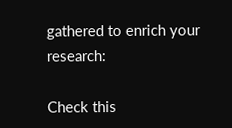gathered to enrich your research:

Check this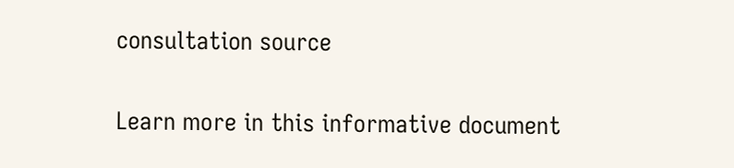consultation source

Learn more in this informative document